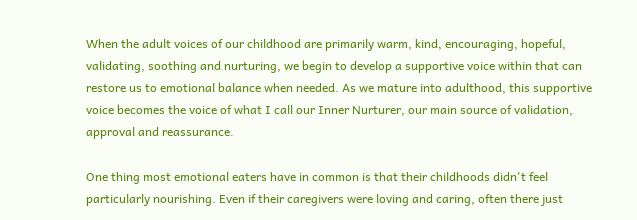When the adult voices of our childhood are primarily warm, kind, encouraging, hopeful, validating, soothing and nurturing, we begin to develop a supportive voice within that can restore us to emotional balance when needed. As we mature into adulthood, this supportive voice becomes the voice of what I call our Inner Nurturer, our main source of validation, approval and reassurance.

One thing most emotional eaters have in common is that their childhoods didn't feel particularly nourishing. Even if their caregivers were loving and caring, often there just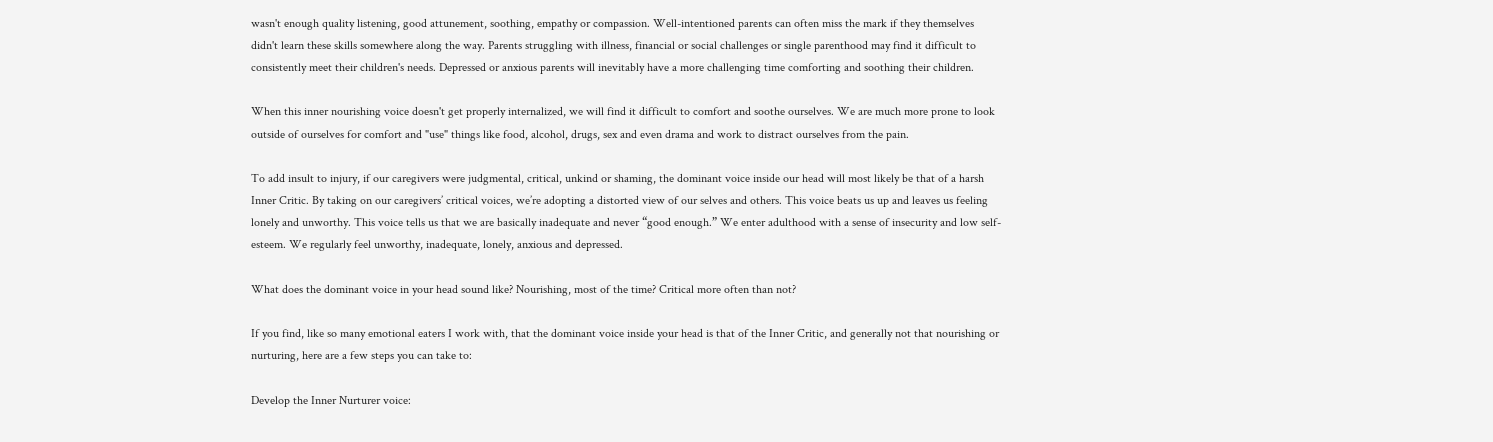wasn't enough quality listening, good attunement, soothing, empathy or compassion. Well-intentioned parents can often miss the mark if they themselves didn't learn these skills somewhere along the way. Parents struggling with illness, financial or social challenges or single parenthood may find it difficult to consistently meet their children's needs. Depressed or anxious parents will inevitably have a more challenging time comforting and soothing their children.

When this inner nourishing voice doesn't get properly internalized, we will find it difficult to comfort and soothe ourselves. We are much more prone to look outside of ourselves for comfort and "use" things like food, alcohol, drugs, sex and even drama and work to distract ourselves from the pain.

To add insult to injury, if our caregivers were judgmental, critical, unkind or shaming, the dominant voice inside our head will most likely be that of a harsh Inner Critic. By taking on our caregivers’ critical voices, we’re adopting a distorted view of our selves and others. This voice beats us up and leaves us feeling lonely and unworthy. This voice tells us that we are basically inadequate and never “good enough.” We enter adulthood with a sense of insecurity and low self-esteem. We regularly feel unworthy, inadequate, lonely, anxious and depressed.

What does the dominant voice in your head sound like? Nourishing, most of the time? Critical more often than not?

If you find, like so many emotional eaters I work with, that the dominant voice inside your head is that of the Inner Critic, and generally not that nourishing or nurturing, here are a few steps you can take to:

Develop the Inner Nurturer voice: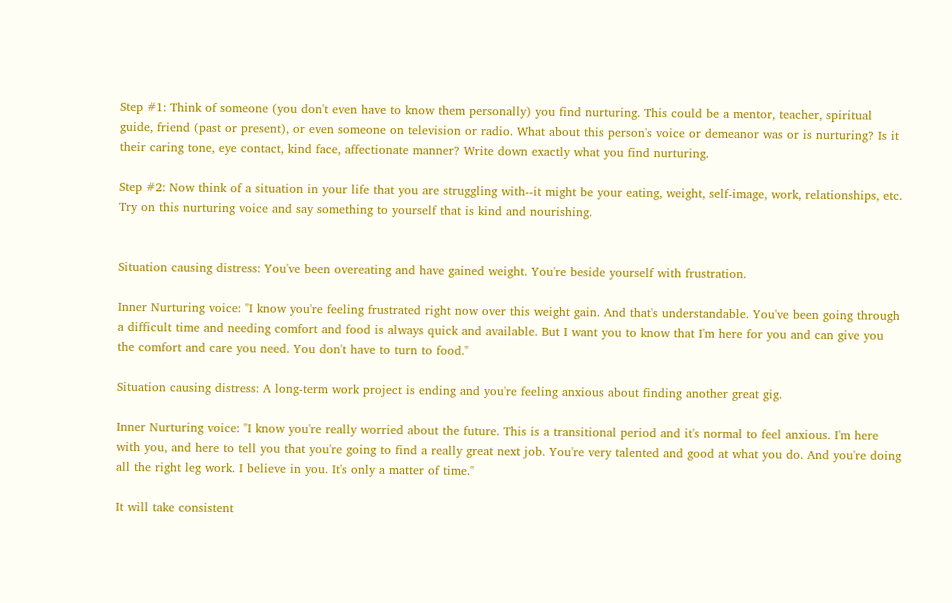Step #1: Think of someone (you don't even have to know them personally) you find nurturing. This could be a mentor, teacher, spiritual guide, friend (past or present), or even someone on television or radio. What about this person's voice or demeanor was or is nurturing? Is it their caring tone, eye contact, kind face, affectionate manner? Write down exactly what you find nurturing.

Step #2: Now think of a situation in your life that you are struggling with--it might be your eating, weight, self-image, work, relationships, etc. Try on this nurturing voice and say something to yourself that is kind and nourishing.


Situation causing distress: You've been overeating and have gained weight. You're beside yourself with frustration.

Inner Nurturing voice: "I know you're feeling frustrated right now over this weight gain. And that's understandable. You've been going through a difficult time and needing comfort and food is always quick and available. But I want you to know that I'm here for you and can give you the comfort and care you need. You don't have to turn to food."

Situation causing distress: A long-term work project is ending and you're feeling anxious about finding another great gig.

Inner Nurturing voice: "I know you're really worried about the future. This is a transitional period and it's normal to feel anxious. I'm here with you, and here to tell you that you're going to find a really great next job. You're very talented and good at what you do. And you're doing all the right leg work. I believe in you. It's only a matter of time."

It will take consistent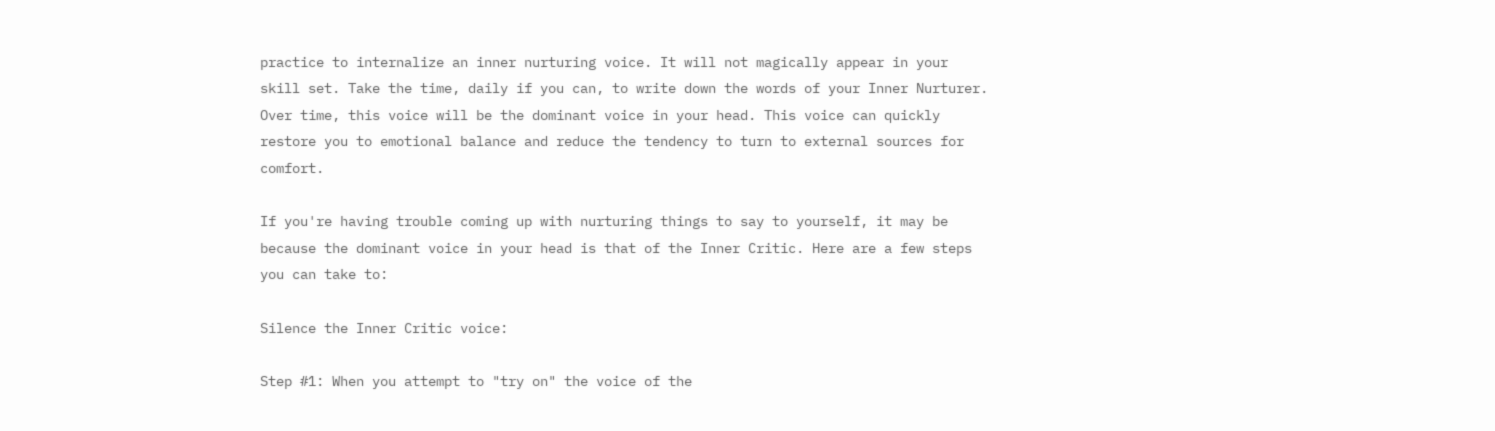practice to internalize an inner nurturing voice. It will not magically appear in your skill set. Take the time, daily if you can, to write down the words of your Inner Nurturer. Over time, this voice will be the dominant voice in your head. This voice can quickly restore you to emotional balance and reduce the tendency to turn to external sources for comfort.

If you're having trouble coming up with nurturing things to say to yourself, it may be because the dominant voice in your head is that of the Inner Critic. Here are a few steps you can take to:

Silence the Inner Critic voice:

Step #1: When you attempt to "try on" the voice of the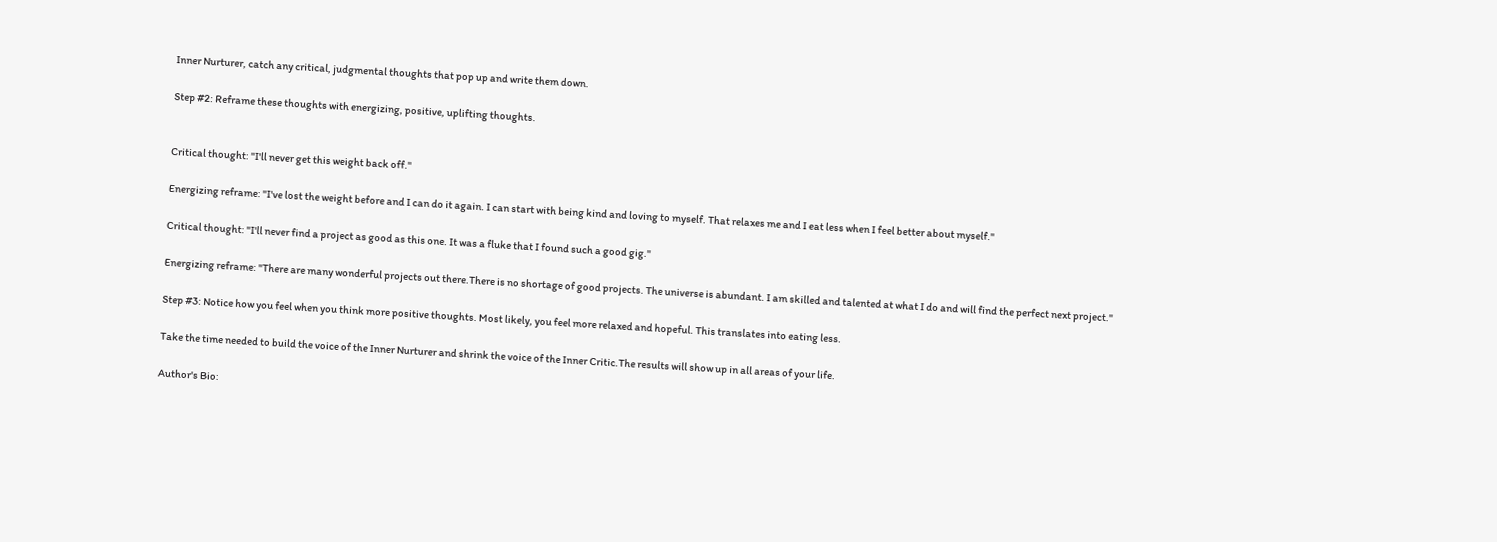Inner Nurturer, catch any critical, judgmental thoughts that pop up and write them down.

Step #2: Reframe these thoughts with energizing, positive, uplifting thoughts.


Critical thought: "I'll never get this weight back off."

Energizing reframe: "I've lost the weight before and I can do it again. I can start with being kind and loving to myself. That relaxes me and I eat less when I feel better about myself."

Critical thought: "I'll never find a project as good as this one. It was a fluke that I found such a good gig."

Energizing reframe: "There are many wonderful projects out there.There is no shortage of good projects. The universe is abundant. I am skilled and talented at what I do and will find the perfect next project."

Step #3: Notice how you feel when you think more positive thoughts. Most likely, you feel more relaxed and hopeful. This translates into eating less.

Take the time needed to build the voice of the Inner Nurturer and shrink the voice of the Inner Critic.The results will show up in all areas of your life.

Author's Bio: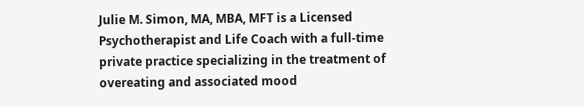Julie M. Simon, MA, MBA, MFT is a Licensed Psychotherapist and Life Coach with a full-time private practice specializing in the treatment of overeating and associated mood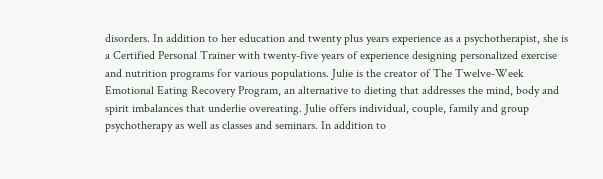disorders. In addition to her education and twenty plus years experience as a psychotherapist, she is a Certified Personal Trainer with twenty-five years of experience designing personalized exercise and nutrition programs for various populations. Julie is the creator of The Twelve-Week Emotional Eating Recovery Program, an alternative to dieting that addresses the mind, body and spirit imbalances that underlie overeating. Julie offers individual, couple, family and group psychotherapy as well as classes and seminars. In addition to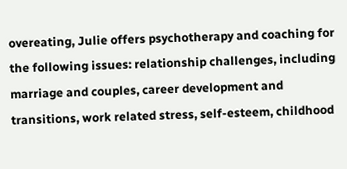overeating, Julie offers psychotherapy and coaching for the following issues: relationship challenges, including marriage and couples, career development and transitions, work related stress, self-esteem, childhood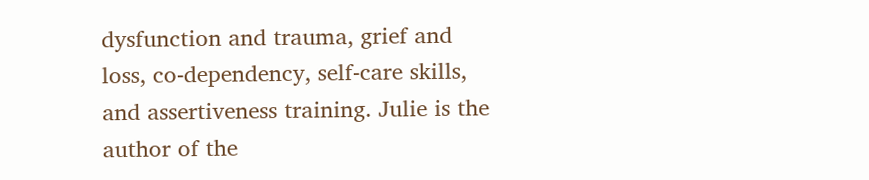dysfunction and trauma, grief and loss, co-dependency, self-care skills, and assertiveness training. Julie is the author of the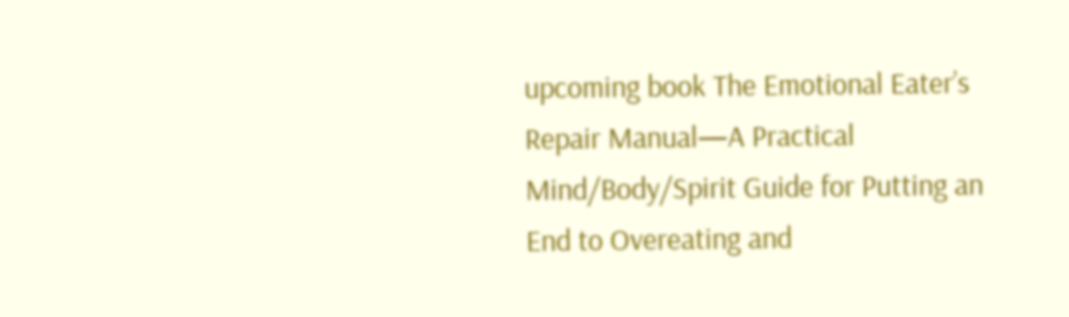upcoming book The Emotional Eater’s Repair Manual—A Practical Mind/Body/Spirit Guide for Putting an End to Overeating and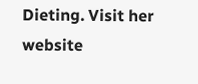Dieting. Visit her website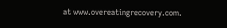at www.overeatingrecovery.com.